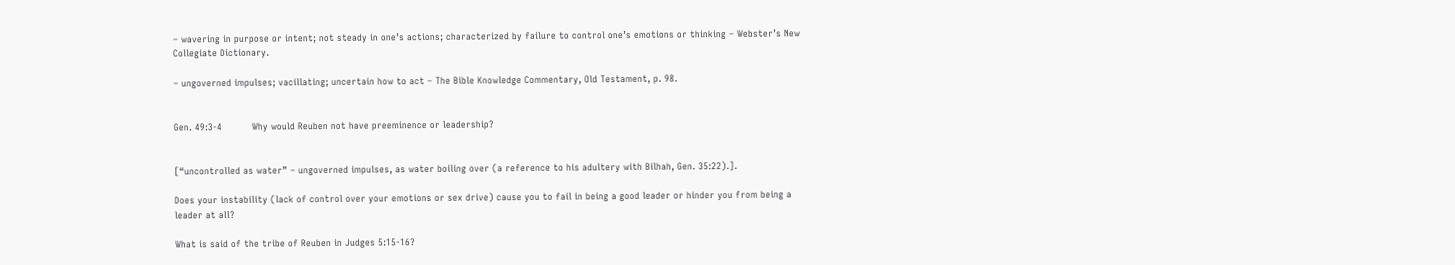– wavering in purpose or intent; not steady in one’s actions; characterized by failure to control one’s emotions or thinking – Webster’s New Collegiate Dictionary.

– ungoverned impulses; vacillating; uncertain how to act – The Bible Knowledge Commentary, Old Testament, p. 98.


Gen. 49:3-4          Why would Reuben not have preeminence or leadership?


[“uncontrolled as water” – ungoverned impulses, as water boiling over (a reference to his adultery with Bilhah, Gen. 35:22).].

Does your instability (lack of control over your emotions or sex drive) cause you to fail in being a good leader or hinder you from being a leader at all?

What is said of the tribe of Reuben in Judges 5:15-16?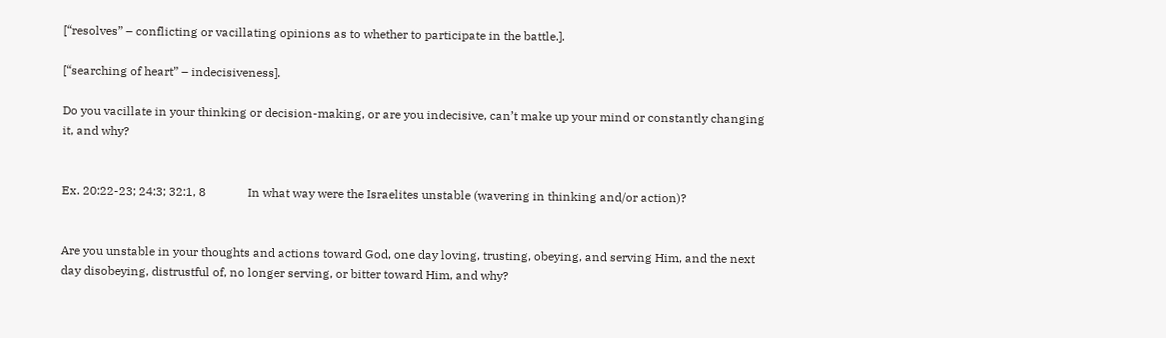[“resolves” – conflicting or vacillating opinions as to whether to participate in the battle.].

[“searching of heart” – indecisiveness].

Do you vacillate in your thinking or decision-making, or are you indecisive, can’t make up your mind or constantly changing it, and why?


Ex. 20:22-23; 24:3; 32:1, 8              In what way were the Israelites unstable (wavering in thinking and/or action)?


Are you unstable in your thoughts and actions toward God, one day loving, trusting, obeying, and serving Him, and the next day disobeying, distrustful of, no longer serving, or bitter toward Him, and why?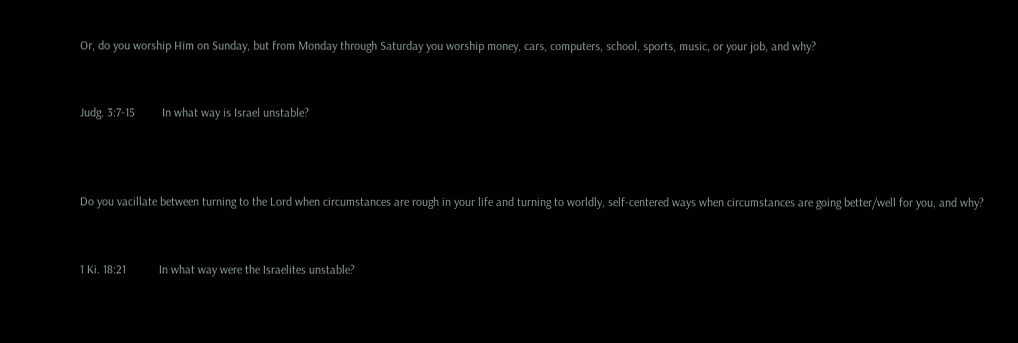Or, do you worship Him on Sunday, but from Monday through Saturday you worship money, cars, computers, school, sports, music, or your job, and why?


Judg. 3:7-15         In what way is Israel unstable?



Do you vacillate between turning to the Lord when circumstances are rough in your life and turning to worldly, self-centered ways when circumstances are going better/well for you, and why?


1 Ki. 18:21           In what way were the Israelites unstable?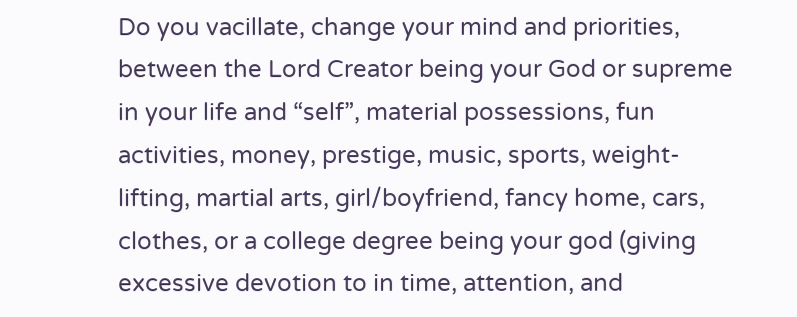Do you vacillate, change your mind and priorities, between the Lord Creator being your God or supreme in your life and “self”, material possessions, fun activities, money, prestige, music, sports, weight-lifting, martial arts, girl/boyfriend, fancy home, cars, clothes, or a college degree being your god (giving excessive devotion to in time, attention, and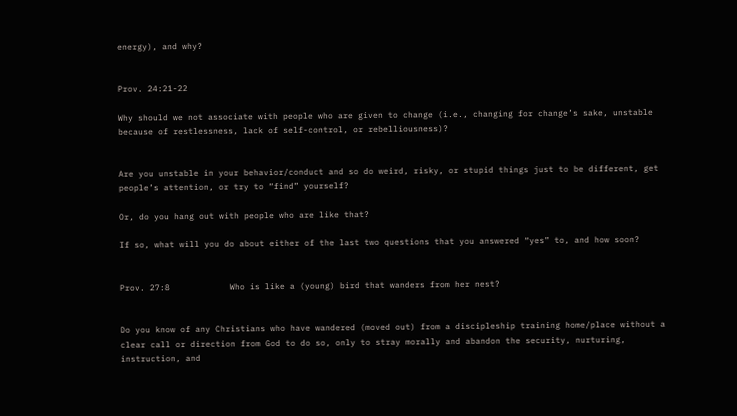energy), and why?


Prov. 24:21-22

Why should we not associate with people who are given to change (i.e., changing for change’s sake, unstable because of restlessness, lack of self-control, or rebelliousness)?


Are you unstable in your behavior/conduct and so do weird, risky, or stupid things just to be different, get people’s attention, or try to “find” yourself?

Or, do you hang out with people who are like that?

If so, what will you do about either of the last two questions that you answered “yes” to, and how soon?


Prov. 27:8            Who is like a (young) bird that wanders from her nest?


Do you know of any Christians who have wandered (moved out) from a discipleship training home/place without a clear call or direction from God to do so, only to stray morally and abandon the security, nurturing, instruction, and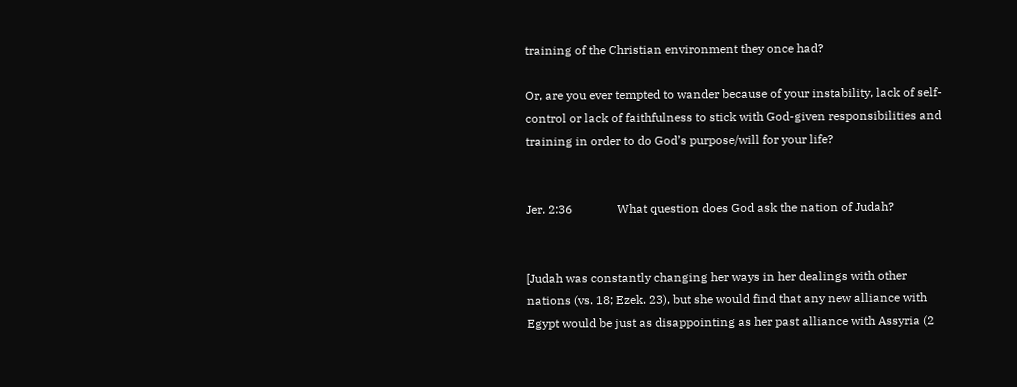training of the Christian environment they once had?

Or, are you ever tempted to wander because of your instability, lack of self-control or lack of faithfulness to stick with God-given responsibilities and training in order to do God’s purpose/will for your life?


Jer. 2:36               What question does God ask the nation of Judah?


[Judah was constantly changing her ways in her dealings with other nations (vs. 18; Ezek. 23), but she would find that any new alliance with Egypt would be just as disappointing as her past alliance with Assyria (2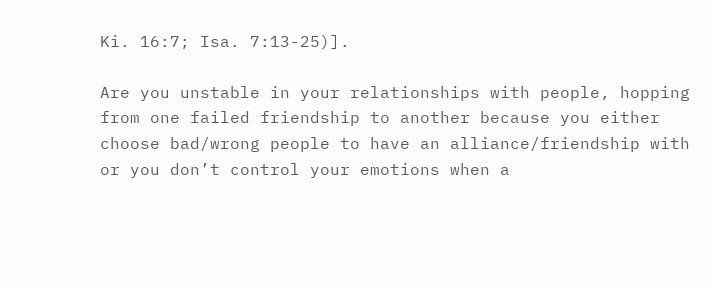Ki. 16:7; Isa. 7:13-25)].

Are you unstable in your relationships with people, hopping from one failed friendship to another because you either choose bad/wrong people to have an alliance/friendship with or you don’t control your emotions when a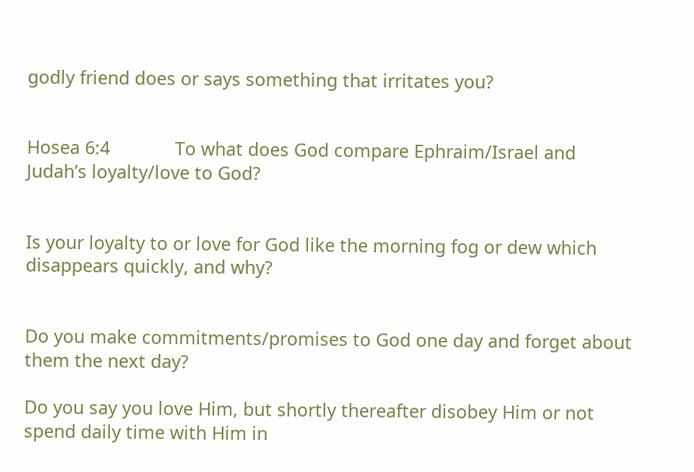godly friend does or says something that irritates you?


Hosea 6:4             To what does God compare Ephraim/Israel and Judah’s loyalty/love to God?


Is your loyalty to or love for God like the morning fog or dew which disappears quickly, and why?


Do you make commitments/promises to God one day and forget about them the next day?

Do you say you love Him, but shortly thereafter disobey Him or not spend daily time with Him in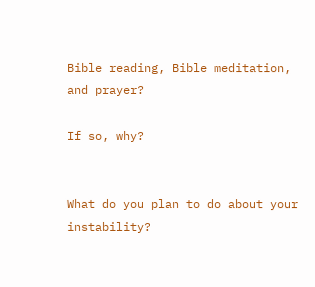Bible reading, Bible meditation, and prayer?

If so, why?


What do you plan to do about your instability?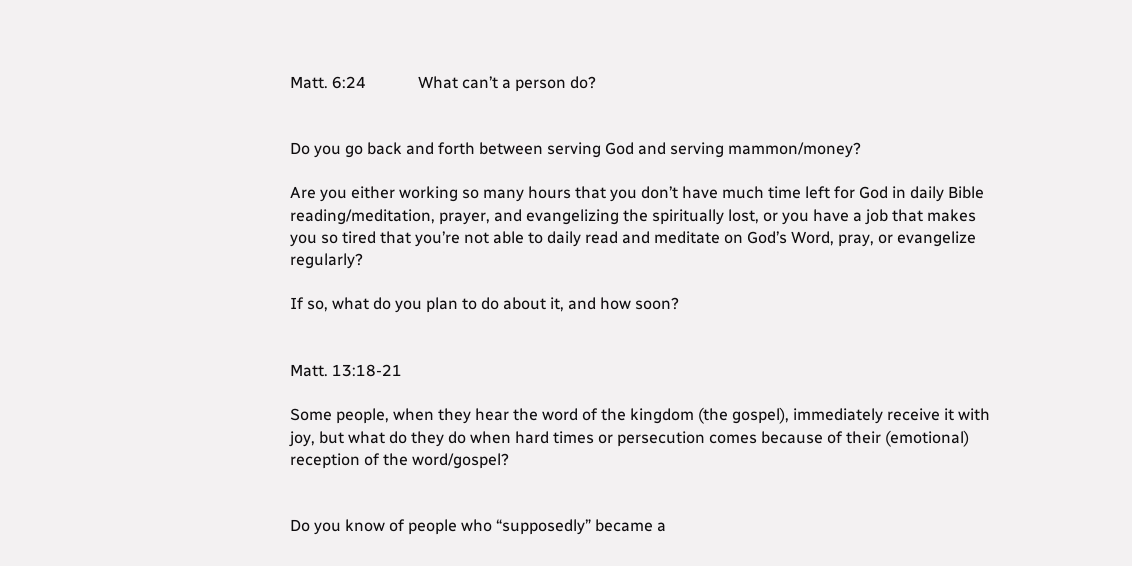Matt. 6:24             What can’t a person do?


Do you go back and forth between serving God and serving mammon/money?

Are you either working so many hours that you don’t have much time left for God in daily Bible reading/meditation, prayer, and evangelizing the spiritually lost, or you have a job that makes you so tired that you’re not able to daily read and meditate on God’s Word, pray, or evangelize regularly?

If so, what do you plan to do about it, and how soon?


Matt. 13:18-21

Some people, when they hear the word of the kingdom (the gospel), immediately receive it with joy, but what do they do when hard times or persecution comes because of their (emotional) reception of the word/gospel?


Do you know of people who “supposedly” became a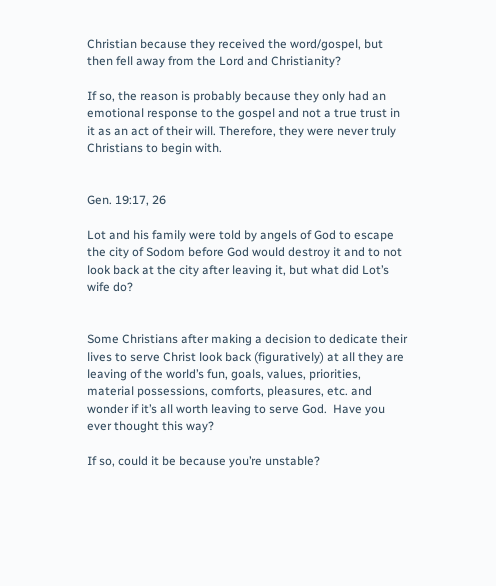Christian because they received the word/gospel, but then fell away from the Lord and Christianity?

If so, the reason is probably because they only had an emotional response to the gospel and not a true trust in it as an act of their will. Therefore, they were never truly Christians to begin with.


Gen. 19:17, 26

Lot and his family were told by angels of God to escape the city of Sodom before God would destroy it and to not look back at the city after leaving it, but what did Lot’s wife do?


Some Christians after making a decision to dedicate their lives to serve Christ look back (figuratively) at all they are leaving of the world’s fun, goals, values, priorities, material possessions, comforts, pleasures, etc. and wonder if it’s all worth leaving to serve God.  Have you ever thought this way?

If so, could it be because you’re unstable?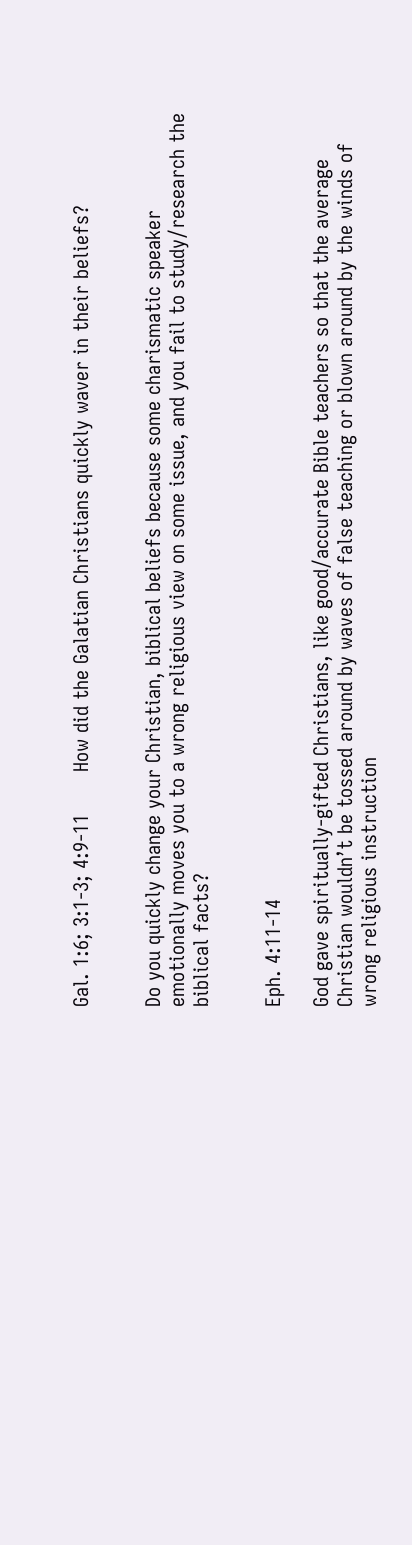Gal. 1:6; 3:1-3; 4:9-11       How did the Galatian Christians quickly waver in their beliefs?


Do you quickly change your Christian, biblical beliefs because some charismatic speaker emotionally moves you to a wrong religious view on some issue, and you fail to study/research the biblical facts?


Eph. 4:11-14

God gave spiritually-gifted Christians, like good/accurate Bible teachers so that the average Christian wouldn’t be tossed around by waves of false teaching or blown around by the winds of wrong religious instruction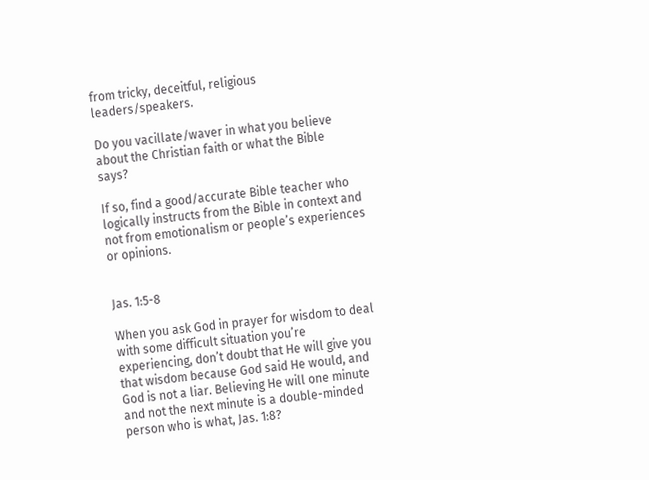from tricky, deceitful, religious leaders/speakers.

Do you vacillate/waver in what you believe about the Christian faith or what the Bible says?

If so, find a good/accurate Bible teacher who logically instructs from the Bible in context and not from emotionalism or people’s experiences or opinions.


Jas. 1:5-8

When you ask God in prayer for wisdom to deal with some difficult situation you’re experiencing, don’t doubt that He will give you that wisdom because God said He would, and God is not a liar. Believing He will one minute and not the next minute is a double-minded person who is what, Jas. 1:8?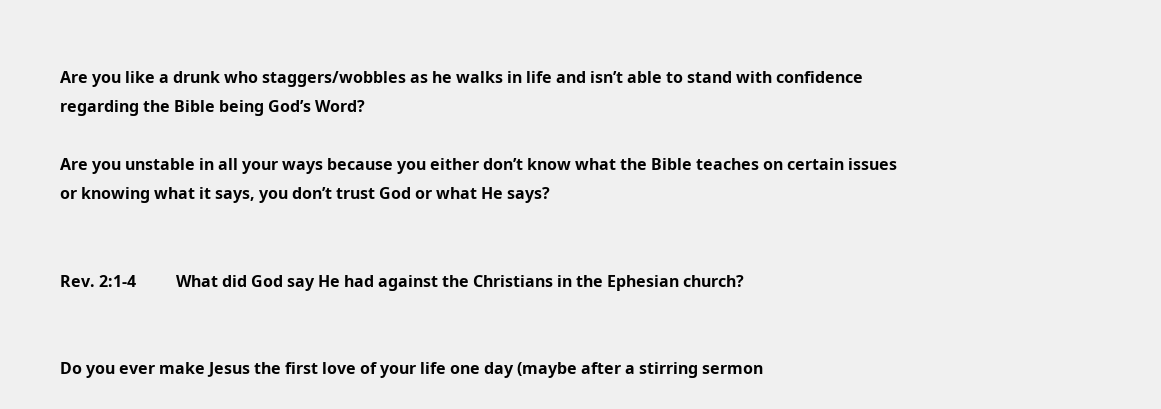Are you like a drunk who staggers/wobbles as he walks in life and isn’t able to stand with confidence regarding the Bible being God’s Word?

Are you unstable in all your ways because you either don’t know what the Bible teaches on certain issues or knowing what it says, you don’t trust God or what He says?


Rev. 2:1-4          What did God say He had against the Christians in the Ephesian church?


Do you ever make Jesus the first love of your life one day (maybe after a stirring sermon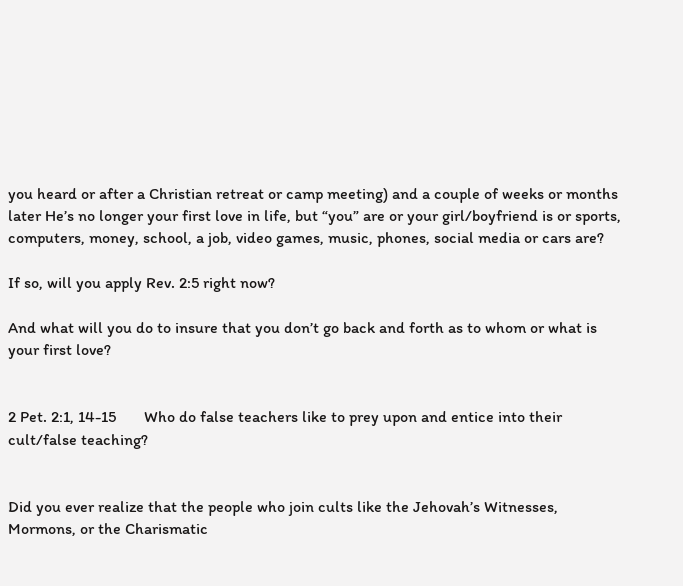you heard or after a Christian retreat or camp meeting) and a couple of weeks or months later He’s no longer your first love in life, but “you” are or your girl/boyfriend is or sports, computers, money, school, a job, video games, music, phones, social media or cars are?

If so, will you apply Rev. 2:5 right now?

And what will you do to insure that you don’t go back and forth as to whom or what is your first love?


2 Pet. 2:1, 14-15       Who do false teachers like to prey upon and entice into their cult/false teaching?


Did you ever realize that the people who join cults like the Jehovah’s Witnesses, Mormons, or the Charismatic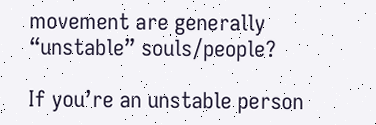movement are generally “unstable” souls/people?

If you’re an unstable person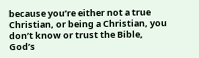because you’re either not a true Christian, or being a Christian, you don’t know or trust the Bible, God’s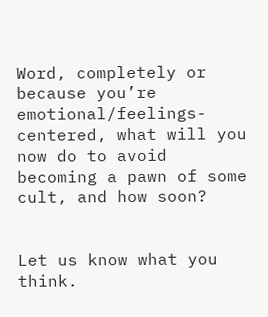Word, completely or because you’re emotional/feelings-centered, what will you now do to avoid becoming a pawn of some cult, and how soon?


Let us know what you think.